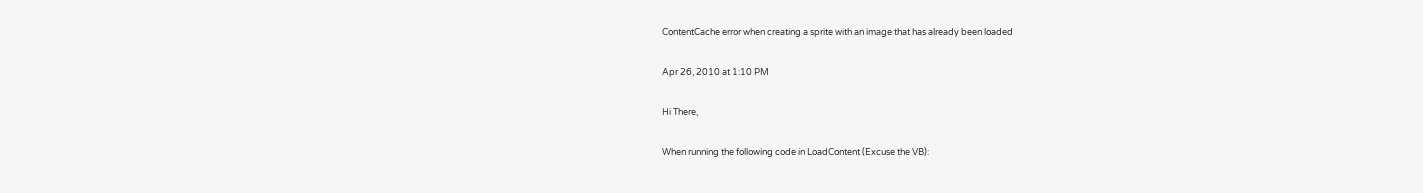ContentCache error when creating a sprite with an image that has already been loaded

Apr 26, 2010 at 1:10 PM

Hi There,

When running the following code in LoadContent (Excuse the VB):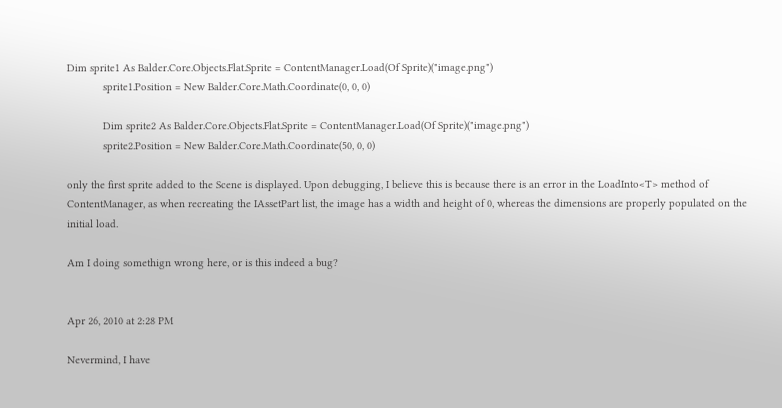Dim sprite1 As Balder.Core.Objects.Flat.Sprite = ContentManager.Load(Of Sprite)("image.png")
            sprite1.Position = New Balder.Core.Math.Coordinate(0, 0, 0)

            Dim sprite2 As Balder.Core.Objects.Flat.Sprite = ContentManager.Load(Of Sprite)("image.png")
            sprite2.Position = New Balder.Core.Math.Coordinate(50, 0, 0)

only the first sprite added to the Scene is displayed. Upon debugging, I believe this is because there is an error in the LoadInto<T> method of ContentManager, as when recreating the IAssetPart list, the image has a width and height of 0, whereas the dimensions are properly populated on the initial load.

Am I doing somethign wrong here, or is this indeed a bug?


Apr 26, 2010 at 2:28 PM

Nevermind, I have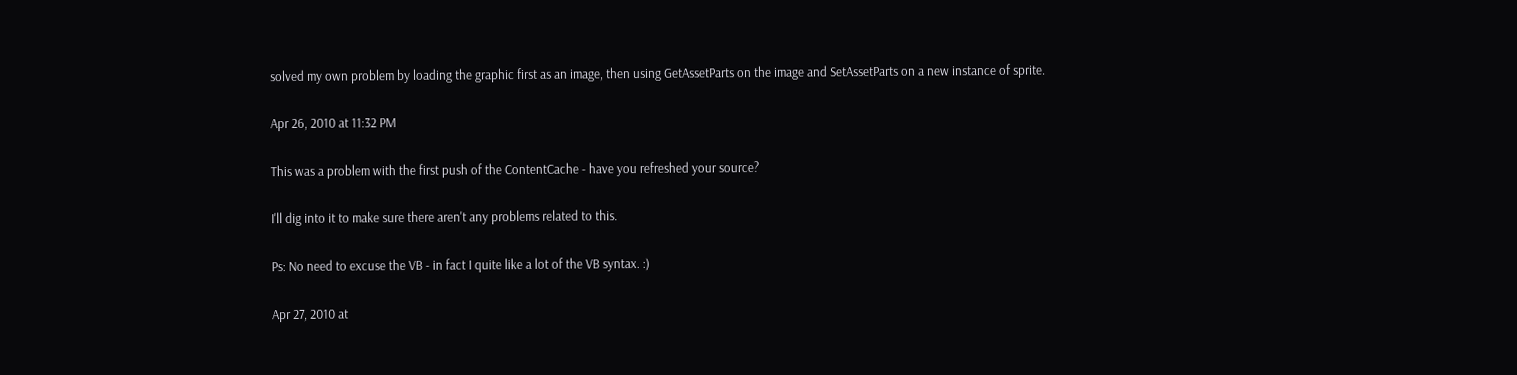solved my own problem by loading the graphic first as an image, then using GetAssetParts on the image and SetAssetParts on a new instance of sprite.

Apr 26, 2010 at 11:32 PM

This was a problem with the first push of the ContentCache - have you refreshed your source?

I'll dig into it to make sure there aren't any problems related to this.

Ps: No need to excuse the VB - in fact I quite like a lot of the VB syntax. :)

Apr 27, 2010 at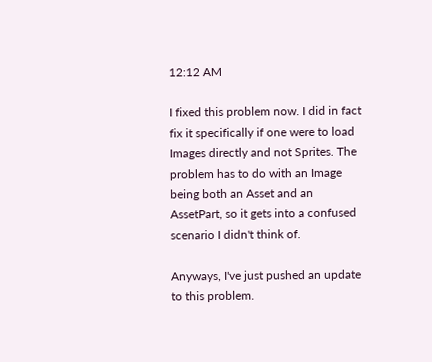12:12 AM

I fixed this problem now. I did in fact fix it specifically if one were to load Images directly and not Sprites. The problem has to do with an Image being both an Asset and an AssetPart, so it gets into a confused scenario I didn't think of.

Anyways, I've just pushed an update to this problem.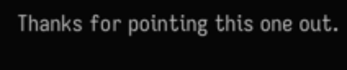Thanks for pointing this one out.